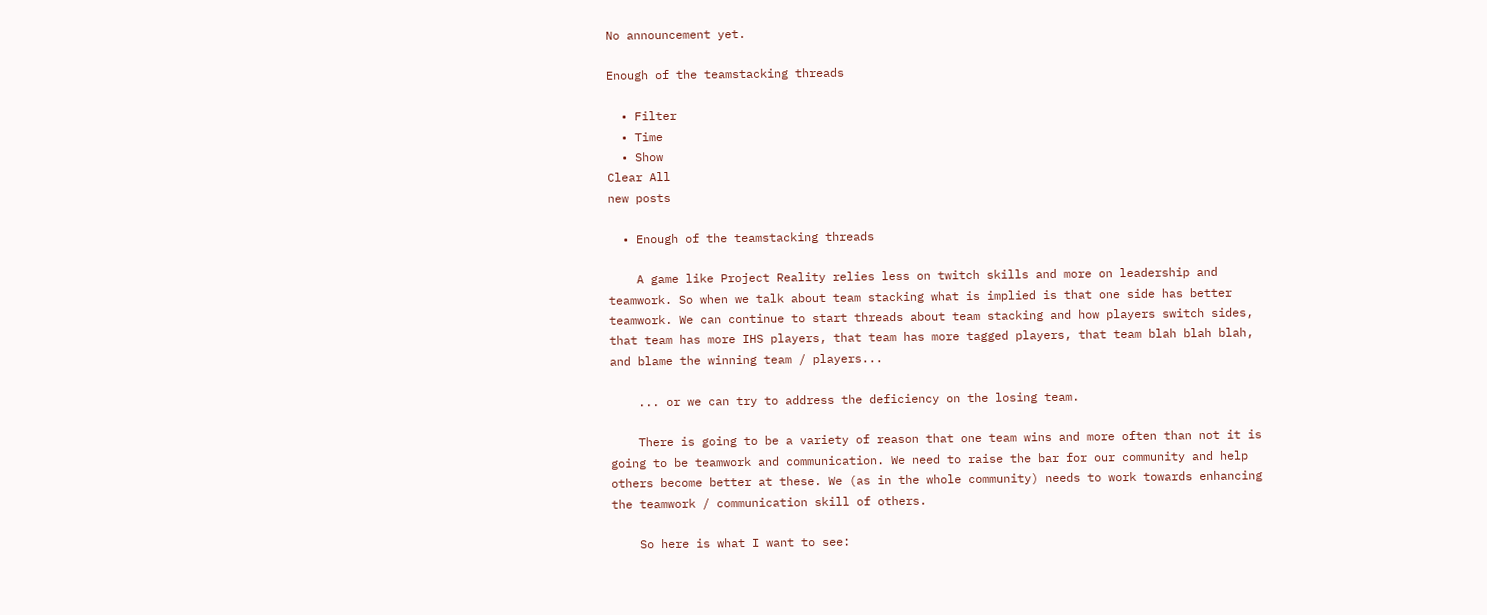No announcement yet.

Enough of the teamstacking threads

  • Filter
  • Time
  • Show
Clear All
new posts

  • Enough of the teamstacking threads

    A game like Project Reality relies less on twitch skills and more on leadership and teamwork. So when we talk about team stacking what is implied is that one side has better teamwork. We can continue to start threads about team stacking and how players switch sides, that team has more IHS players, that team has more tagged players, that team blah blah blah, and blame the winning team / players...

    ... or we can try to address the deficiency on the losing team.

    There is going to be a variety of reason that one team wins and more often than not it is going to be teamwork and communication. We need to raise the bar for our community and help others become better at these. We (as in the whole community) needs to work towards enhancing the teamwork / communication skill of others.

    So here is what I want to see: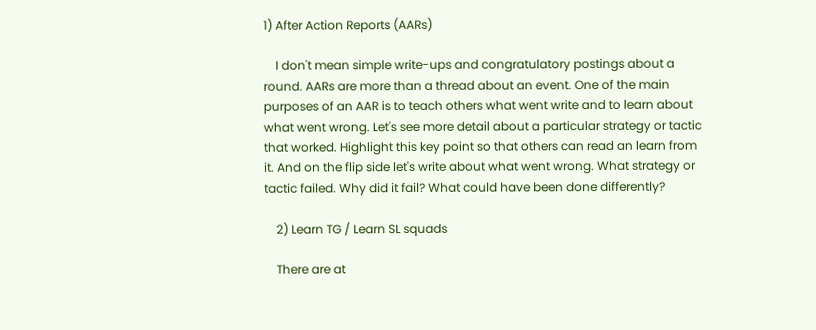1) After Action Reports (AARs)

    I don't mean simple write-ups and congratulatory postings about a round. AARs are more than a thread about an event. One of the main purposes of an AAR is to teach others what went write and to learn about what went wrong. Let's see more detail about a particular strategy or tactic that worked. Highlight this key point so that others can read an learn from it. And on the flip side let's write about what went wrong. What strategy or tactic failed. Why did it fail? What could have been done differently?

    2) Learn TG / Learn SL squads

    There are at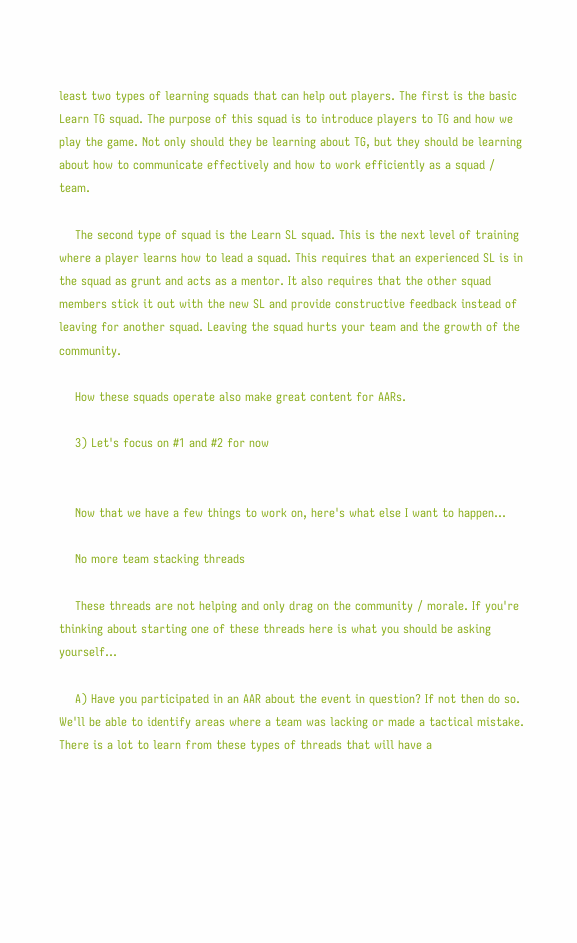least two types of learning squads that can help out players. The first is the basic Learn TG squad. The purpose of this squad is to introduce players to TG and how we play the game. Not only should they be learning about TG, but they should be learning about how to communicate effectively and how to work efficiently as a squad / team.

    The second type of squad is the Learn SL squad. This is the next level of training where a player learns how to lead a squad. This requires that an experienced SL is in the squad as grunt and acts as a mentor. It also requires that the other squad members stick it out with the new SL and provide constructive feedback instead of leaving for another squad. Leaving the squad hurts your team and the growth of the community.

    How these squads operate also make great content for AARs.

    3) Let's focus on #1 and #2 for now


    Now that we have a few things to work on, here's what else I want to happen...

    No more team stacking threads

    These threads are not helping and only drag on the community / morale. If you're thinking about starting one of these threads here is what you should be asking yourself...

    A) Have you participated in an AAR about the event in question? If not then do so. We'll be able to identify areas where a team was lacking or made a tactical mistake. There is a lot to learn from these types of threads that will have a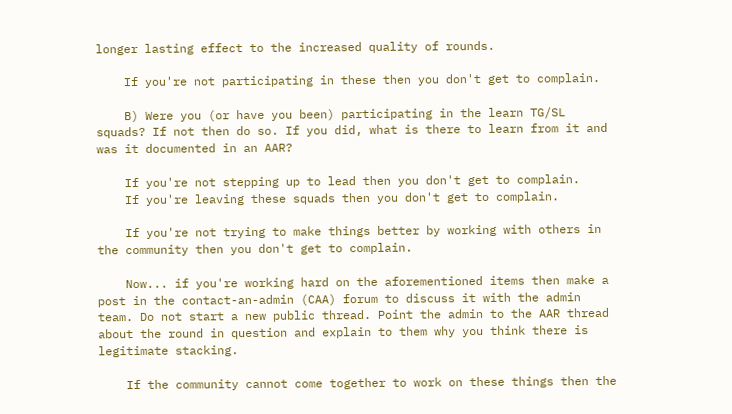longer lasting effect to the increased quality of rounds.

    If you're not participating in these then you don't get to complain.

    B) Were you (or have you been) participating in the learn TG/SL squads? If not then do so. If you did, what is there to learn from it and was it documented in an AAR?

    If you're not stepping up to lead then you don't get to complain.
    If you're leaving these squads then you don't get to complain.

    If you're not trying to make things better by working with others in the community then you don't get to complain.

    Now... if you're working hard on the aforementioned items then make a post in the contact-an-admin (CAA) forum to discuss it with the admin team. Do not start a new public thread. Point the admin to the AAR thread about the round in question and explain to them why you think there is legitimate stacking.

    If the community cannot come together to work on these things then the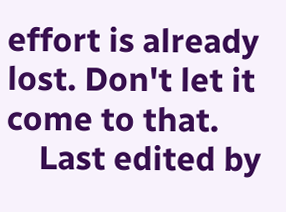effort is already lost. Don't let it come to that.
    Last edited by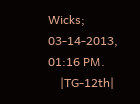Wicks; 03-14-2013, 01:16 PM.
    |TG-12th|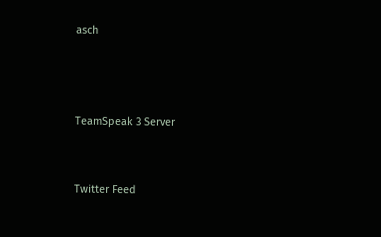asch



TeamSpeak 3 Server


Twitter Feed